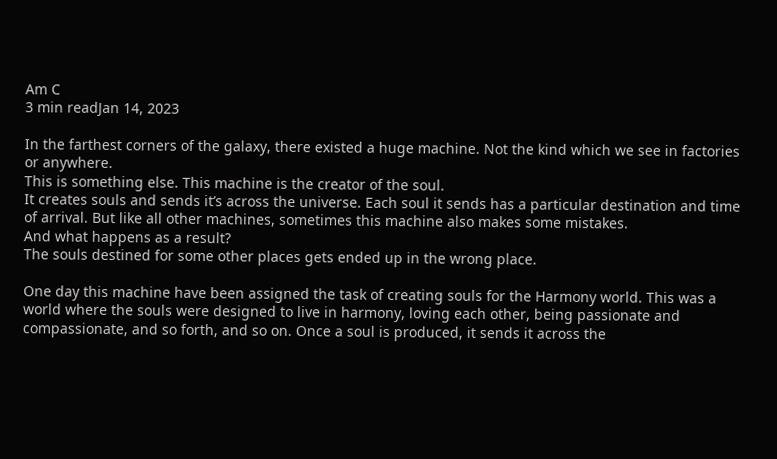Am C
3 min readJan 14, 2023

In the farthest corners of the galaxy, there existed a huge machine. Not the kind which we see in factories or anywhere.
This is something else. This machine is the creator of the soul.
It creates souls and sends it’s across the universe. Each soul it sends has a particular destination and time of arrival. But like all other machines, sometimes this machine also makes some mistakes.
And what happens as a result?
The souls destined for some other places gets ended up in the wrong place.

One day this machine have been assigned the task of creating souls for the Harmony world. This was a world where the souls were designed to live in harmony, loving each other, being passionate and compassionate, and so forth, and so on. Once a soul is produced, it sends it across the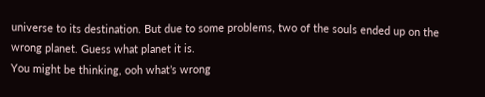universe to its destination. But due to some problems, two of the souls ended up on the wrong planet. Guess what planet it is.
You might be thinking, ooh what’s wrong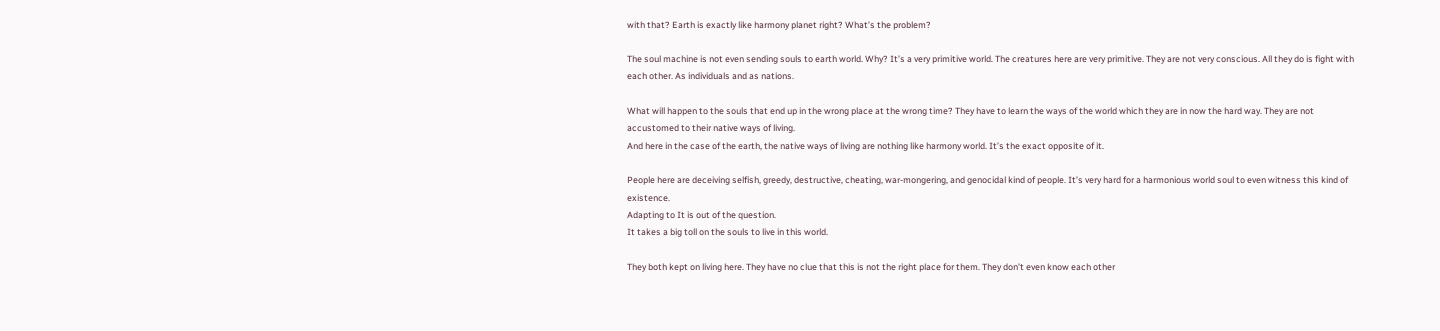with that? Earth is exactly like harmony planet right? What’s the problem?

The soul machine is not even sending souls to earth world. Why? It’s a very primitive world. The creatures here are very primitive. They are not very conscious. All they do is fight with each other. As individuals and as nations.

What will happen to the souls that end up in the wrong place at the wrong time? They have to learn the ways of the world which they are in now the hard way. They are not accustomed to their native ways of living.
And here in the case of the earth, the native ways of living are nothing like harmony world. It’s the exact opposite of it.

People here are deceiving selfish, greedy, destructive, cheating, war-mongering, and genocidal kind of people. It’s very hard for a harmonious world soul to even witness this kind of existence.
Adapting to It is out of the question.
It takes a big toll on the souls to live in this world.

They both kept on living here. They have no clue that this is not the right place for them. They don’t even know each other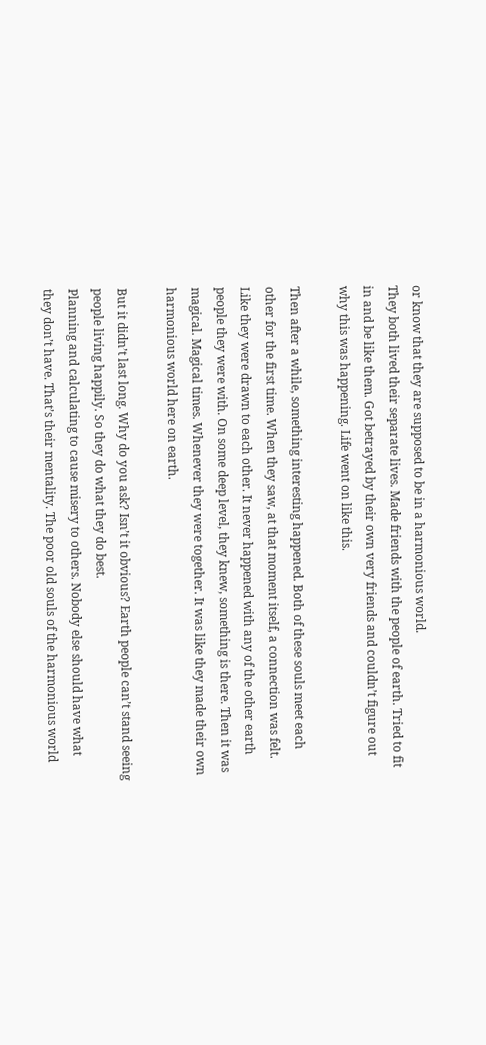or know that they are supposed to be in a harmonious world.
They both lived their separate lives. Made friends with the people of earth. Tried to fit in and be like them. Got betrayed by their own very friends and couldn’t figure out why this was happening. Life went on like this.

Then after a while, something interesting happened. Both of these souls meet each other for the first time. When they saw, at that moment itself, a connection was felt. Like they were drawn to each other. It never happened with any of the other earth people they were with. On some deep level, they knew, something is there. Then it was magical. Magical times. Whenever they were together. It was like they made their own harmonious world here on earth.

But it didn’t last long. Why do you ask? Isn’t it obvious? Earth people can’t stand seeing people living happily. So they do what they do best.
Planning and calculating to cause misery to others. Nobody else should have what they don’t have. That’s their mentality. The poor old souls of the harmonious world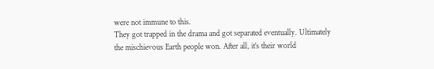were not immune to this.
They got trapped in the drama and got separated eventually. Ultimately the mischievous Earth people won. After all, it’s their world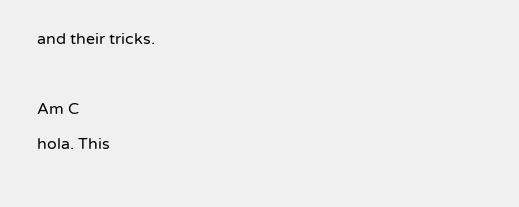and their tricks.



Am C

hola. This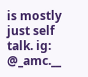is mostly just self talk. ig: @_amc.__